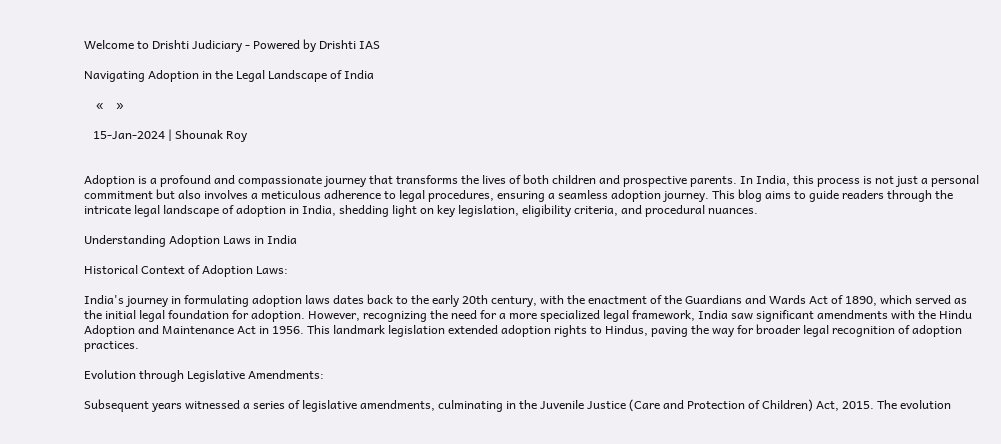Welcome to Drishti Judiciary - Powered by Drishti IAS

Navigating Adoption in the Legal Landscape of India

    «    »

   15-Jan-2024 | Shounak Roy


Adoption is a profound and compassionate journey that transforms the lives of both children and prospective parents. In India, this process is not just a personal commitment but also involves a meticulous adherence to legal procedures, ensuring a seamless adoption journey. This blog aims to guide readers through the intricate legal landscape of adoption in India, shedding light on key legislation, eligibility criteria, and procedural nuances.

Understanding Adoption Laws in India

Historical Context of Adoption Laws:

India's journey in formulating adoption laws dates back to the early 20th century, with the enactment of the Guardians and Wards Act of 1890, which served as the initial legal foundation for adoption. However, recognizing the need for a more specialized legal framework, India saw significant amendments with the Hindu Adoption and Maintenance Act in 1956. This landmark legislation extended adoption rights to Hindus, paving the way for broader legal recognition of adoption practices.

Evolution through Legislative Amendments:

Subsequent years witnessed a series of legislative amendments, culminating in the Juvenile Justice (Care and Protection of Children) Act, 2015. The evolution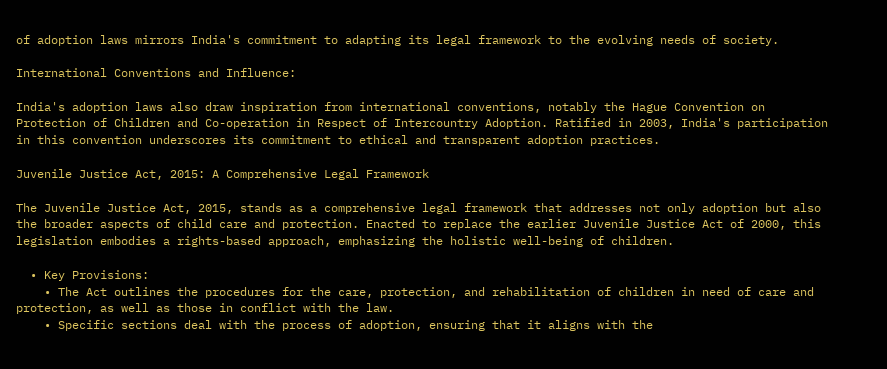of adoption laws mirrors India's commitment to adapting its legal framework to the evolving needs of society.

International Conventions and Influence:

India's adoption laws also draw inspiration from international conventions, notably the Hague Convention on Protection of Children and Co-operation in Respect of Intercountry Adoption. Ratified in 2003, India's participation in this convention underscores its commitment to ethical and transparent adoption practices.

Juvenile Justice Act, 2015: A Comprehensive Legal Framework

The Juvenile Justice Act, 2015, stands as a comprehensive legal framework that addresses not only adoption but also the broader aspects of child care and protection. Enacted to replace the earlier Juvenile Justice Act of 2000, this legislation embodies a rights-based approach, emphasizing the holistic well-being of children.

  • Key Provisions:
    • The Act outlines the procedures for the care, protection, and rehabilitation of children in need of care and protection, as well as those in conflict with the law.
    • Specific sections deal with the process of adoption, ensuring that it aligns with the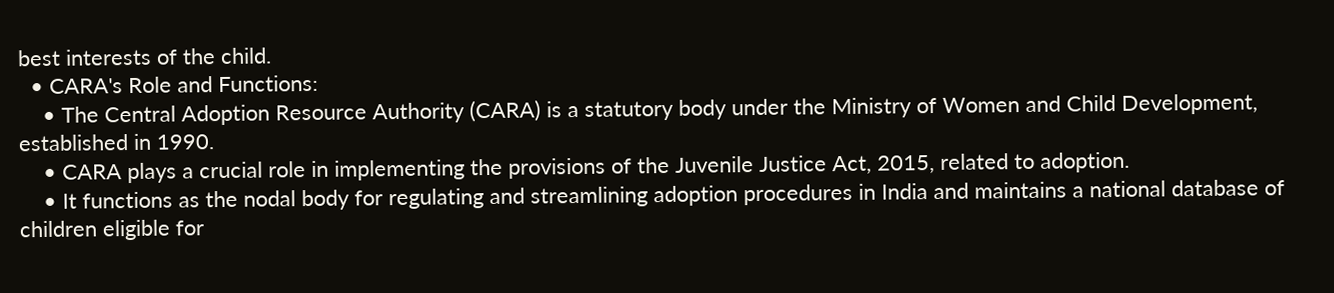best interests of the child.
  • CARA's Role and Functions:
    • The Central Adoption Resource Authority (CARA) is a statutory body under the Ministry of Women and Child Development, established in 1990.
    • CARA plays a crucial role in implementing the provisions of the Juvenile Justice Act, 2015, related to adoption.
    • It functions as the nodal body for regulating and streamlining adoption procedures in India and maintains a national database of children eligible for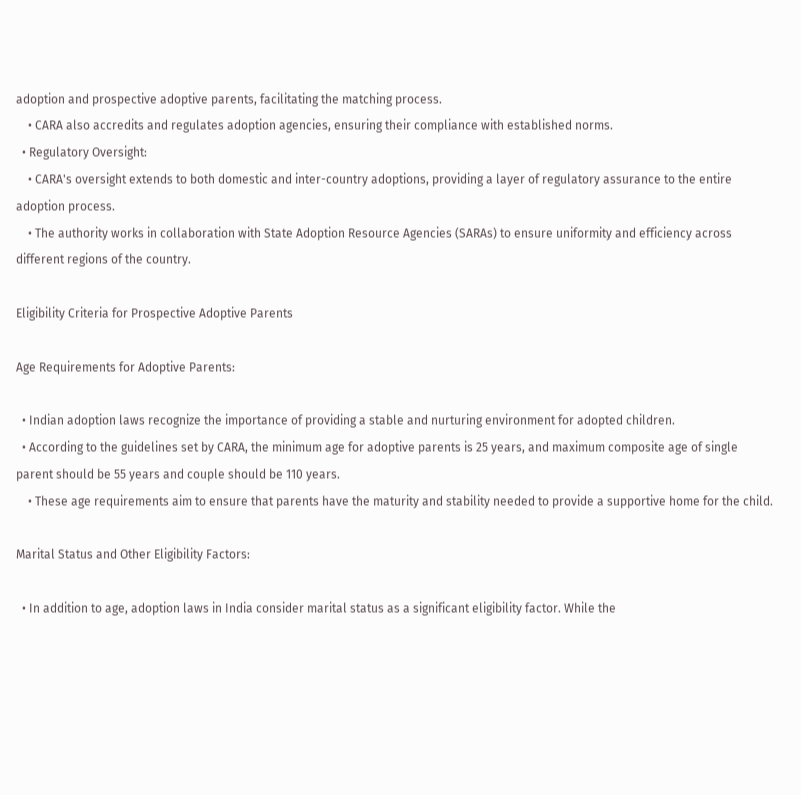adoption and prospective adoptive parents, facilitating the matching process.
    • CARA also accredits and regulates adoption agencies, ensuring their compliance with established norms.
  • Regulatory Oversight:
    • CARA's oversight extends to both domestic and inter-country adoptions, providing a layer of regulatory assurance to the entire adoption process.
    • The authority works in collaboration with State Adoption Resource Agencies (SARAs) to ensure uniformity and efficiency across different regions of the country.

Eligibility Criteria for Prospective Adoptive Parents

Age Requirements for Adoptive Parents:

  • Indian adoption laws recognize the importance of providing a stable and nurturing environment for adopted children.
  • According to the guidelines set by CARA, the minimum age for adoptive parents is 25 years, and maximum composite age of single parent should be 55 years and couple should be 110 years.
    • These age requirements aim to ensure that parents have the maturity and stability needed to provide a supportive home for the child.

Marital Status and Other Eligibility Factors:

  • In addition to age, adoption laws in India consider marital status as a significant eligibility factor. While the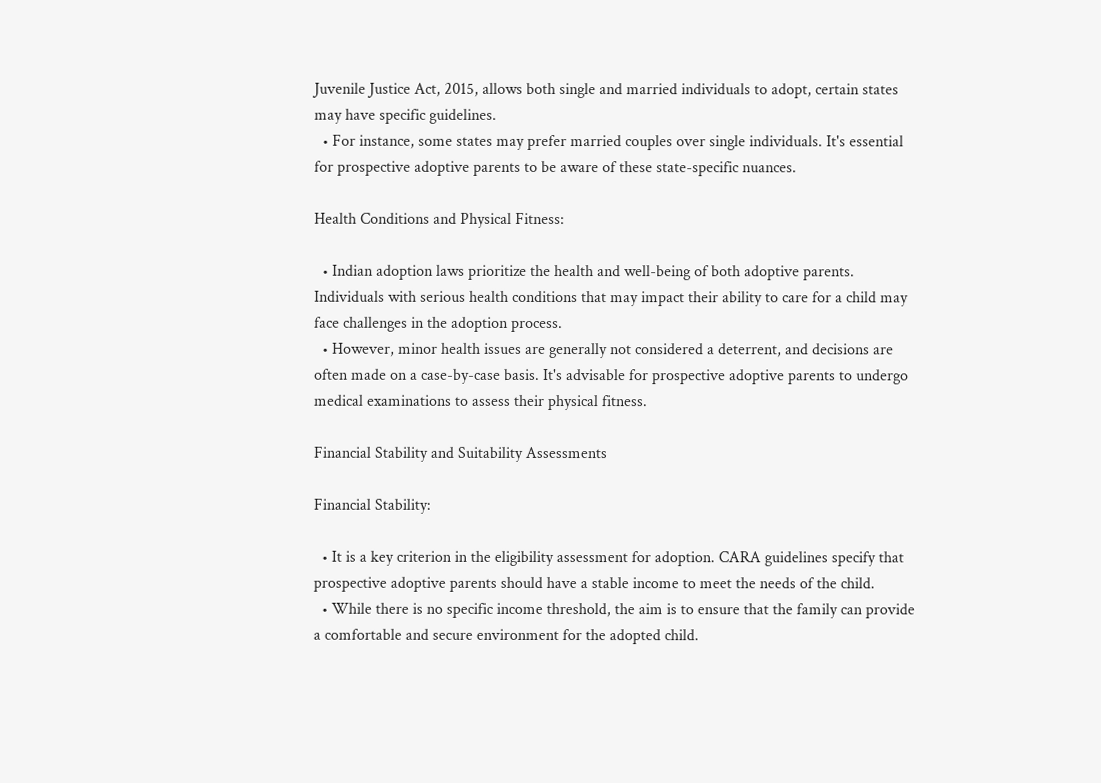Juvenile Justice Act, 2015, allows both single and married individuals to adopt, certain states may have specific guidelines.
  • For instance, some states may prefer married couples over single individuals. It's essential for prospective adoptive parents to be aware of these state-specific nuances.

Health Conditions and Physical Fitness:

  • Indian adoption laws prioritize the health and well-being of both adoptive parents. Individuals with serious health conditions that may impact their ability to care for a child may face challenges in the adoption process.
  • However, minor health issues are generally not considered a deterrent, and decisions are often made on a case-by-case basis. It's advisable for prospective adoptive parents to undergo medical examinations to assess their physical fitness.

Financial Stability and Suitability Assessments

Financial Stability:

  • It is a key criterion in the eligibility assessment for adoption. CARA guidelines specify that prospective adoptive parents should have a stable income to meet the needs of the child.
  • While there is no specific income threshold, the aim is to ensure that the family can provide a comfortable and secure environment for the adopted child.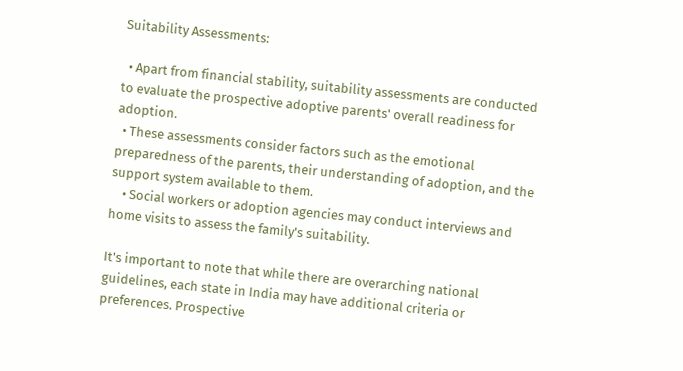Suitability Assessments:

  • Apart from financial stability, suitability assessments are conducted to evaluate the prospective adoptive parents' overall readiness for adoption.
  • These assessments consider factors such as the emotional preparedness of the parents, their understanding of adoption, and the support system available to them.
    • Social workers or adoption agencies may conduct interviews and home visits to assess the family's suitability.

It's important to note that while there are overarching national guidelines, each state in India may have additional criteria or preferences. Prospective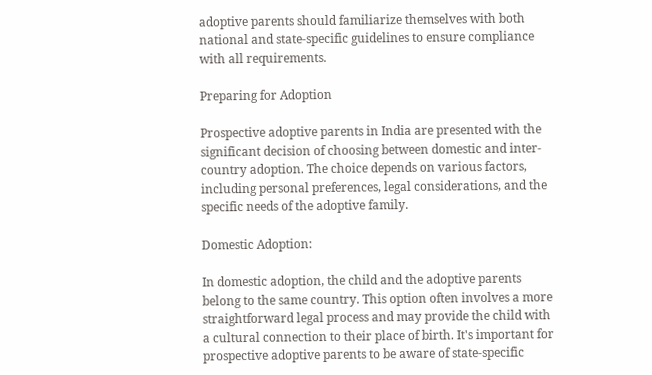adoptive parents should familiarize themselves with both national and state-specific guidelines to ensure compliance with all requirements.

Preparing for Adoption

Prospective adoptive parents in India are presented with the significant decision of choosing between domestic and inter-country adoption. The choice depends on various factors, including personal preferences, legal considerations, and the specific needs of the adoptive family.

Domestic Adoption:

In domestic adoption, the child and the adoptive parents belong to the same country. This option often involves a more straightforward legal process and may provide the child with a cultural connection to their place of birth. It's important for prospective adoptive parents to be aware of state-specific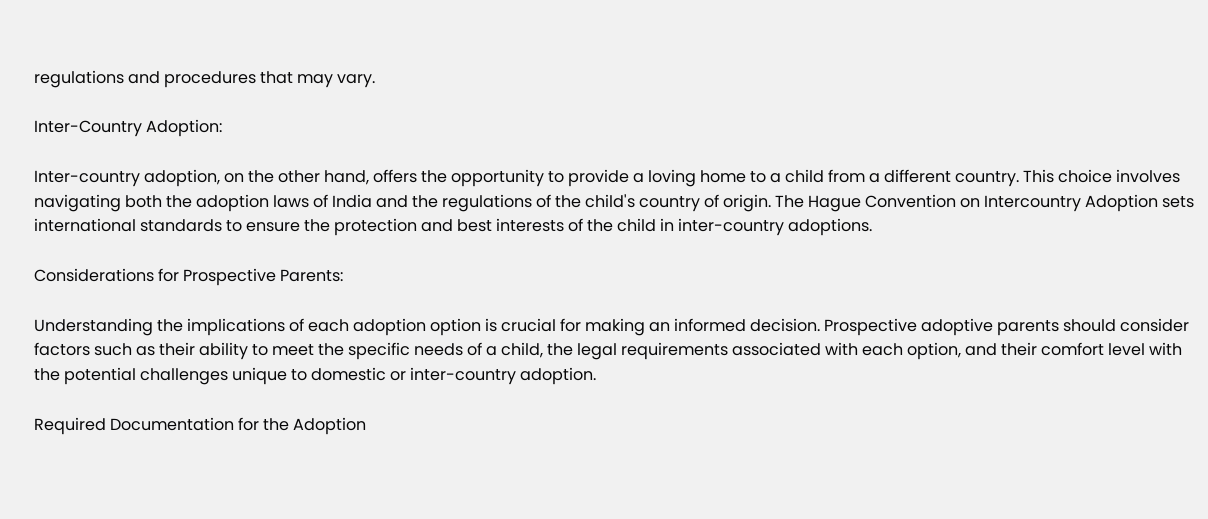regulations and procedures that may vary.

Inter-Country Adoption:

Inter-country adoption, on the other hand, offers the opportunity to provide a loving home to a child from a different country. This choice involves navigating both the adoption laws of India and the regulations of the child's country of origin. The Hague Convention on Intercountry Adoption sets international standards to ensure the protection and best interests of the child in inter-country adoptions.

Considerations for Prospective Parents:

Understanding the implications of each adoption option is crucial for making an informed decision. Prospective adoptive parents should consider factors such as their ability to meet the specific needs of a child, the legal requirements associated with each option, and their comfort level with the potential challenges unique to domestic or inter-country adoption.

Required Documentation for the Adoption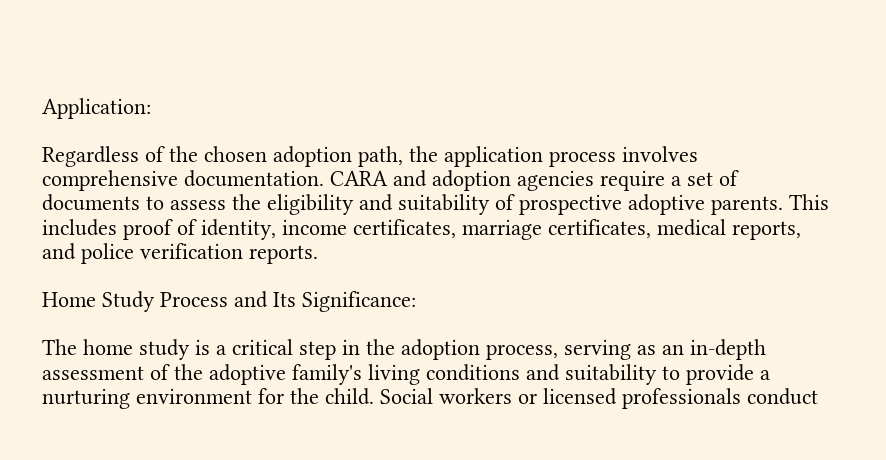Application:

Regardless of the chosen adoption path, the application process involves comprehensive documentation. CARA and adoption agencies require a set of documents to assess the eligibility and suitability of prospective adoptive parents. This includes proof of identity, income certificates, marriage certificates, medical reports, and police verification reports.

Home Study Process and Its Significance:

The home study is a critical step in the adoption process, serving as an in-depth assessment of the adoptive family's living conditions and suitability to provide a nurturing environment for the child. Social workers or licensed professionals conduct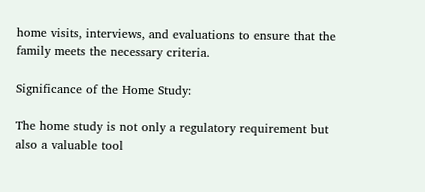home visits, interviews, and evaluations to ensure that the family meets the necessary criteria.

Significance of the Home Study:

The home study is not only a regulatory requirement but also a valuable tool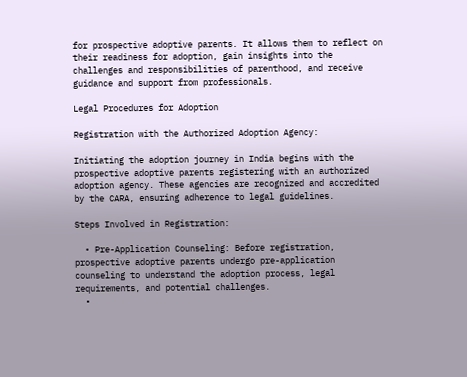for prospective adoptive parents. It allows them to reflect on their readiness for adoption, gain insights into the challenges and responsibilities of parenthood, and receive guidance and support from professionals.

Legal Procedures for Adoption

Registration with the Authorized Adoption Agency:

Initiating the adoption journey in India begins with the prospective adoptive parents registering with an authorized adoption agency. These agencies are recognized and accredited by the CARA, ensuring adherence to legal guidelines.

Steps Involved in Registration:

  • Pre-Application Counseling: Before registration, prospective adoptive parents undergo pre-application counseling to understand the adoption process, legal requirements, and potential challenges.
  •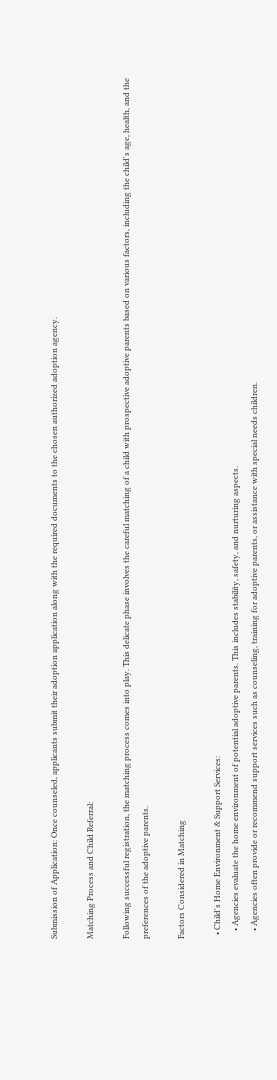Submission of Application: Once counseled, applicants submit their adoption application along with the required documents to the chosen authorized adoption agency.

Matching Process and Child Referral:

Following successful registration, the matching process comes into play. This delicate phase involves the careful matching of a child with prospective adoptive parents based on various factors, including the child's age, health, and the preferences of the adoptive parents.

Factors Considered in Matching

  • Child's Home Environment & Support Services:
    • Agencies evaluate the home environment of potential adoptive parents. This includes stability, safety, and nurturing aspects.
    • Agencies often provide or recommend support services such as counseling, training for adoptive parents, or assistance with special needs children.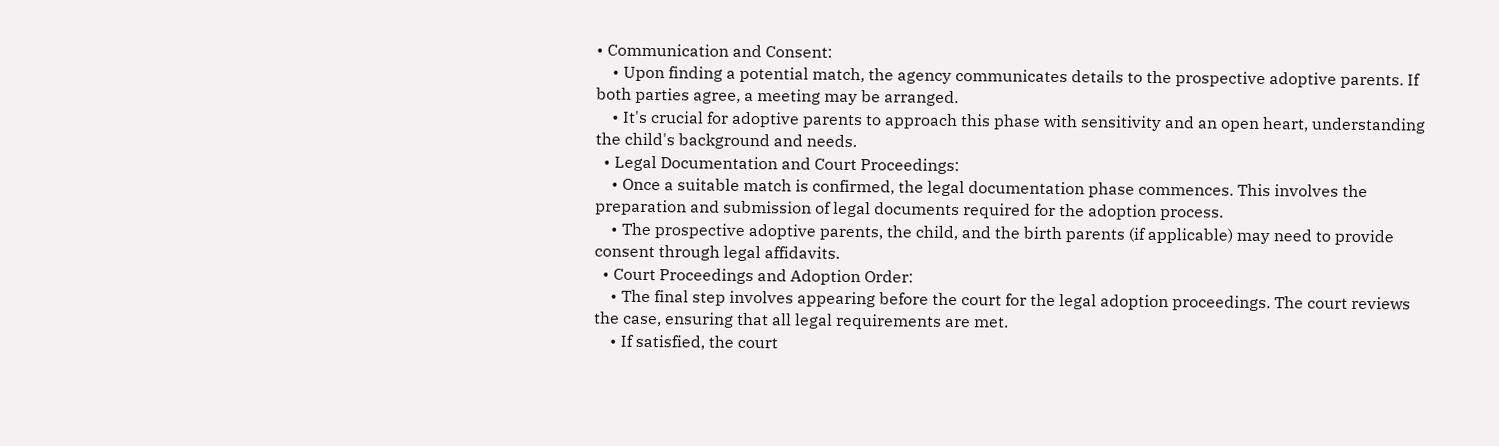• Communication and Consent:
    • Upon finding a potential match, the agency communicates details to the prospective adoptive parents. If both parties agree, a meeting may be arranged.
    • It's crucial for adoptive parents to approach this phase with sensitivity and an open heart, understanding the child's background and needs.
  • Legal Documentation and Court Proceedings:
    • Once a suitable match is confirmed, the legal documentation phase commences. This involves the preparation and submission of legal documents required for the adoption process.
    • The prospective adoptive parents, the child, and the birth parents (if applicable) may need to provide consent through legal affidavits.
  • Court Proceedings and Adoption Order:
    • The final step involves appearing before the court for the legal adoption proceedings. The court reviews the case, ensuring that all legal requirements are met.
    • If satisfied, the court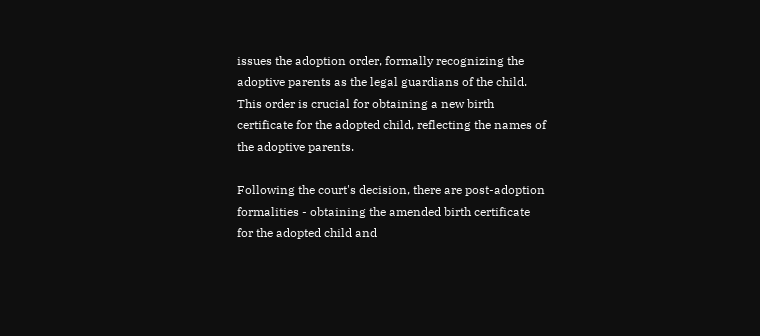issues the adoption order, formally recognizing the adoptive parents as the legal guardians of the child. This order is crucial for obtaining a new birth certificate for the adopted child, reflecting the names of the adoptive parents.

Following the court's decision, there are post-adoption formalities - obtaining the amended birth certificate for the adopted child and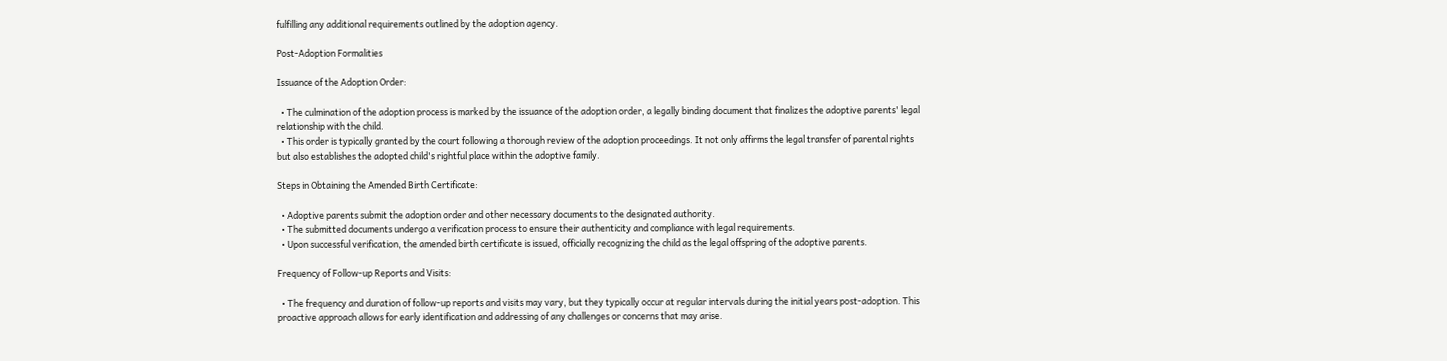fulfilling any additional requirements outlined by the adoption agency.

Post-Adoption Formalities

Issuance of the Adoption Order:

  • The culmination of the adoption process is marked by the issuance of the adoption order, a legally binding document that finalizes the adoptive parents' legal relationship with the child.
  • This order is typically granted by the court following a thorough review of the adoption proceedings. It not only affirms the legal transfer of parental rights but also establishes the adopted child's rightful place within the adoptive family.

Steps in Obtaining the Amended Birth Certificate:

  • Adoptive parents submit the adoption order and other necessary documents to the designated authority.
  • The submitted documents undergo a verification process to ensure their authenticity and compliance with legal requirements.
  • Upon successful verification, the amended birth certificate is issued, officially recognizing the child as the legal offspring of the adoptive parents.

Frequency of Follow-up Reports and Visits:

  • The frequency and duration of follow-up reports and visits may vary, but they typically occur at regular intervals during the initial years post-adoption. This proactive approach allows for early identification and addressing of any challenges or concerns that may arise.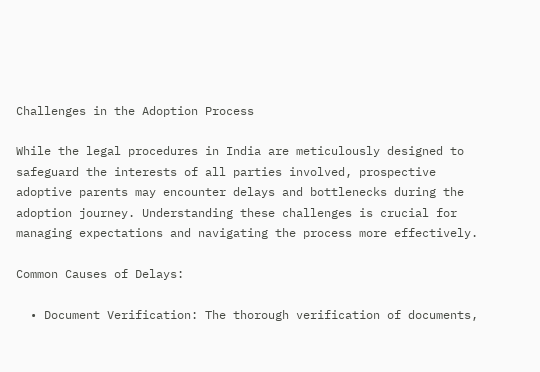Challenges in the Adoption Process

While the legal procedures in India are meticulously designed to safeguard the interests of all parties involved, prospective adoptive parents may encounter delays and bottlenecks during the adoption journey. Understanding these challenges is crucial for managing expectations and navigating the process more effectively.

Common Causes of Delays:

  • Document Verification: The thorough verification of documents,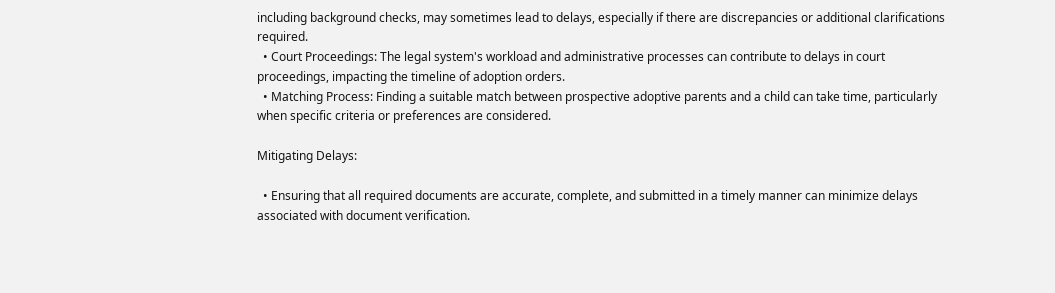including background checks, may sometimes lead to delays, especially if there are discrepancies or additional clarifications required.
  • Court Proceedings: The legal system's workload and administrative processes can contribute to delays in court proceedings, impacting the timeline of adoption orders.
  • Matching Process: Finding a suitable match between prospective adoptive parents and a child can take time, particularly when specific criteria or preferences are considered.

Mitigating Delays:

  • Ensuring that all required documents are accurate, complete, and submitted in a timely manner can minimize delays associated with document verification.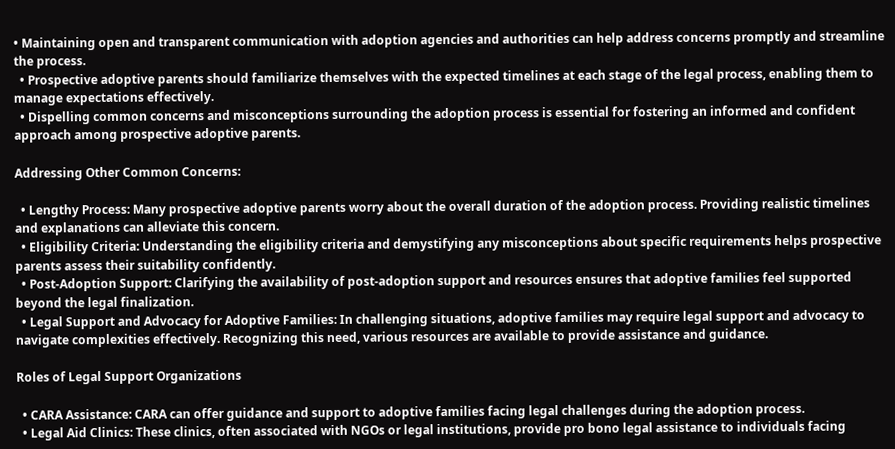• Maintaining open and transparent communication with adoption agencies and authorities can help address concerns promptly and streamline the process.
  • Prospective adoptive parents should familiarize themselves with the expected timelines at each stage of the legal process, enabling them to manage expectations effectively.
  • Dispelling common concerns and misconceptions surrounding the adoption process is essential for fostering an informed and confident approach among prospective adoptive parents.

Addressing Other Common Concerns:

  • Lengthy Process: Many prospective adoptive parents worry about the overall duration of the adoption process. Providing realistic timelines and explanations can alleviate this concern.
  • Eligibility Criteria: Understanding the eligibility criteria and demystifying any misconceptions about specific requirements helps prospective parents assess their suitability confidently.
  • Post-Adoption Support: Clarifying the availability of post-adoption support and resources ensures that adoptive families feel supported beyond the legal finalization.
  • Legal Support and Advocacy for Adoptive Families: In challenging situations, adoptive families may require legal support and advocacy to navigate complexities effectively. Recognizing this need, various resources are available to provide assistance and guidance.

Roles of Legal Support Organizations

  • CARA Assistance: CARA can offer guidance and support to adoptive families facing legal challenges during the adoption process.
  • Legal Aid Clinics: These clinics, often associated with NGOs or legal institutions, provide pro bono legal assistance to individuals facing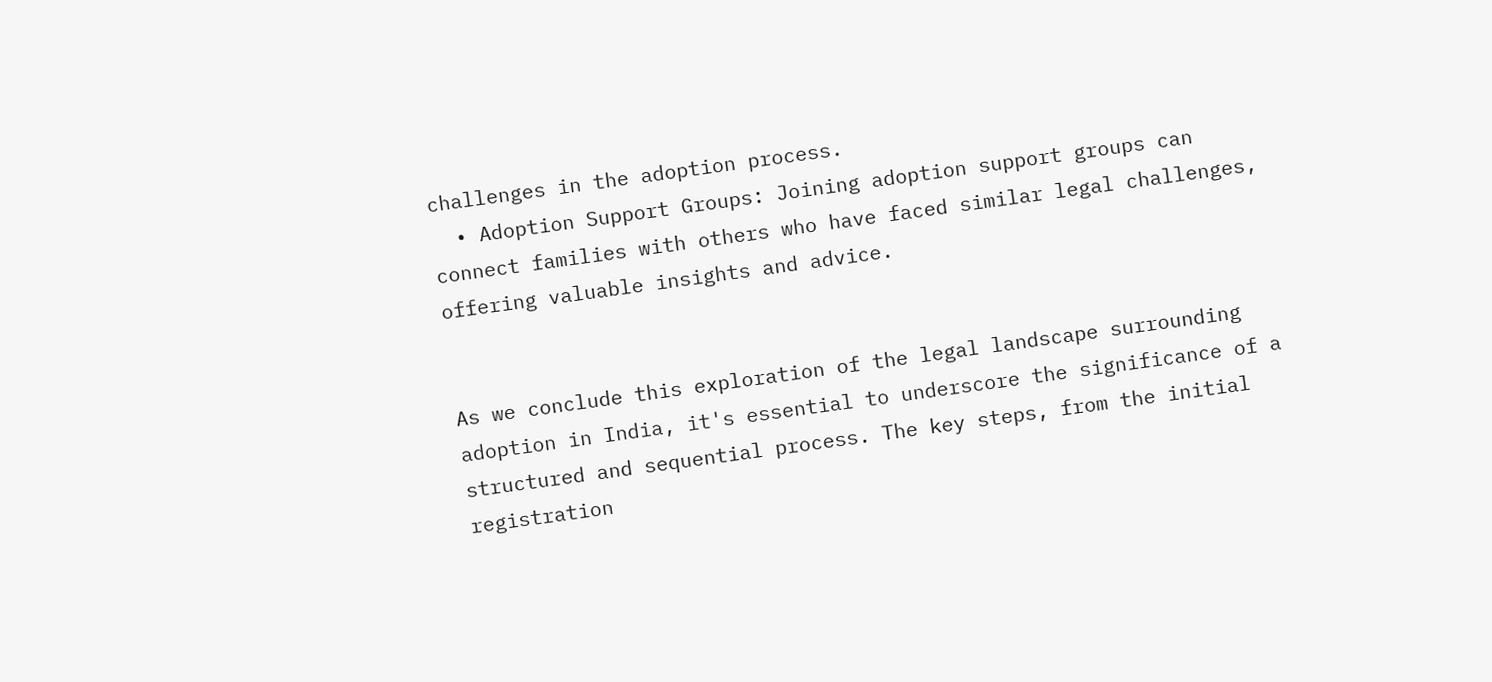challenges in the adoption process.
  • Adoption Support Groups: Joining adoption support groups can connect families with others who have faced similar legal challenges, offering valuable insights and advice.


As we conclude this exploration of the legal landscape surrounding adoption in India, it's essential to underscore the significance of a structured and sequential process. The key steps, from the initial registration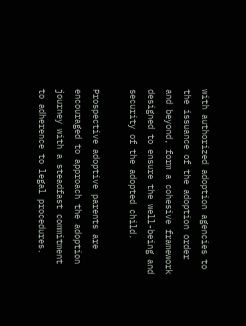with authorized adoption agencies to the issuance of the adoption order and beyond, form a cohesive framework designed to ensure the well-being and security of the adopted child.

Prospective adoptive parents are encouraged to approach the adoption journey with a steadfast commitment to adherence to legal procedures.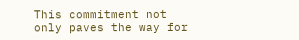This commitment not only paves the way for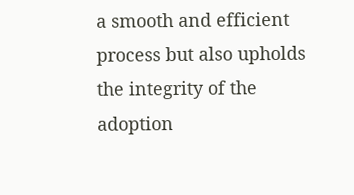a smooth and efficient process but also upholds the integrity of the adoption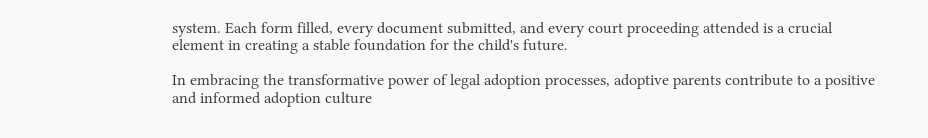system. Each form filled, every document submitted, and every court proceeding attended is a crucial element in creating a stable foundation for the child's future.

In embracing the transformative power of legal adoption processes, adoptive parents contribute to a positive and informed adoption culture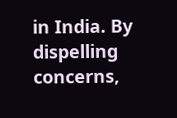in India. By dispelling concerns,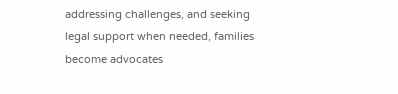addressing challenges, and seeking legal support when needed, families become advocates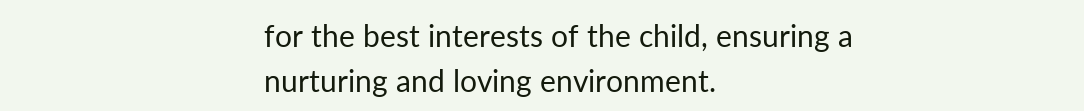for the best interests of the child, ensuring a nurturing and loving environment.